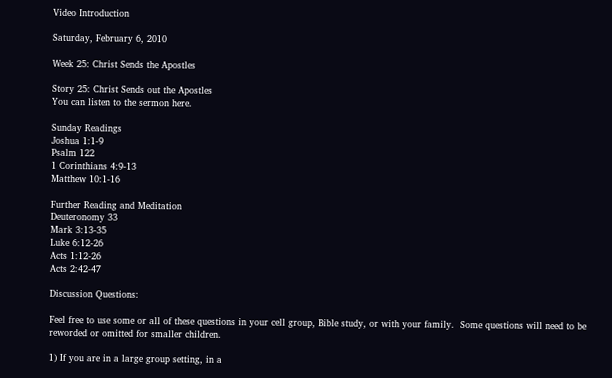Video Introduction

Saturday, February 6, 2010

Week 25: Christ Sends the Apostles

Story 25: Christ Sends out the Apostles
You can listen to the sermon here.

Sunday Readings
Joshua 1:1-9
Psalm 122
1 Corinthians 4:9-13
Matthew 10:1-16

Further Reading and Meditation
Deuteronomy 33
Mark 3:13-35
Luke 6:12-26
Acts 1:12-26
Acts 2:42-47

Discussion Questions:

Feel free to use some or all of these questions in your cell group, Bible study, or with your family.  Some questions will need to be reworded or omitted for smaller children.

1) If you are in a large group setting, in a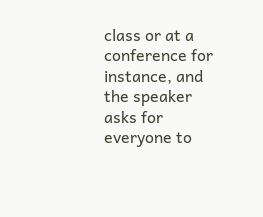class or at a conference for instance, and the speaker asks for everyone to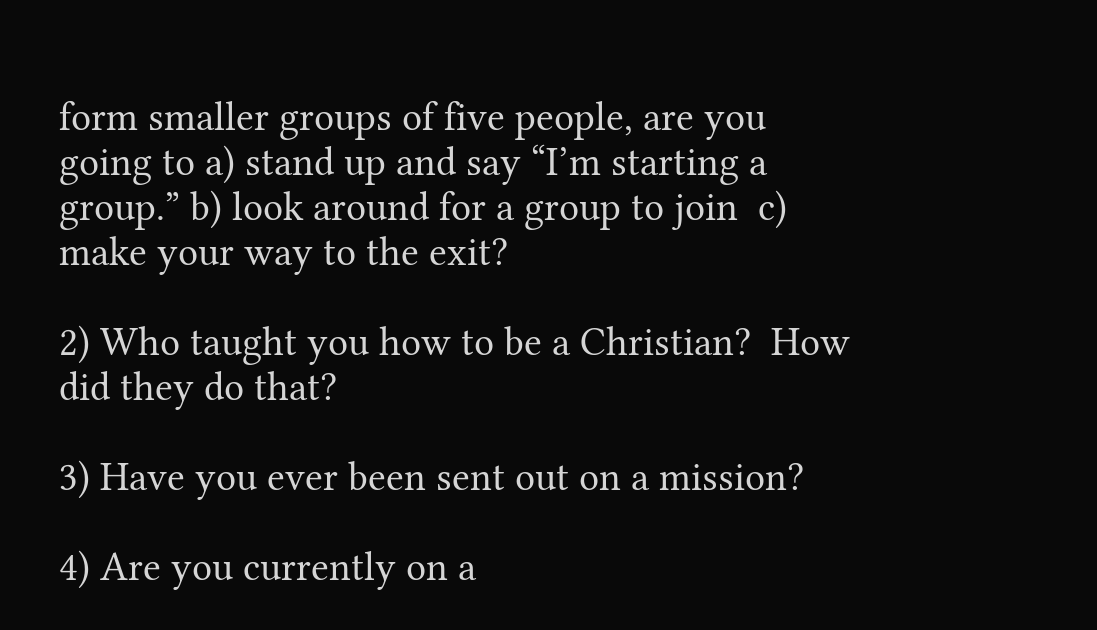form smaller groups of five people, are you going to a) stand up and say “I’m starting a group.” b) look around for a group to join  c) make your way to the exit?

2) Who taught you how to be a Christian?  How did they do that?

3) Have you ever been sent out on a mission?

4) Are you currently on a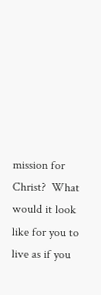mission for Christ?  What would it look like for you to live as if you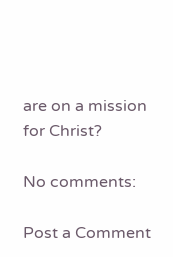are on a mission for Christ?

No comments:

Post a Comment